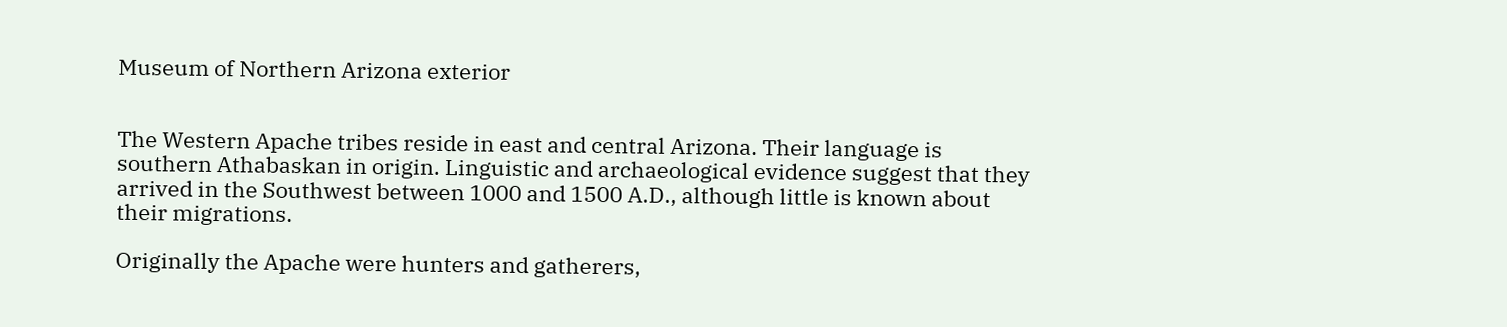Museum of Northern Arizona exterior


The Western Apache tribes reside in east and central Arizona. Their language is southern Athabaskan in origin. Linguistic and archaeological evidence suggest that they arrived in the Southwest between 1000 and 1500 A.D., although little is known about their migrations.

Originally the Apache were hunters and gatherers,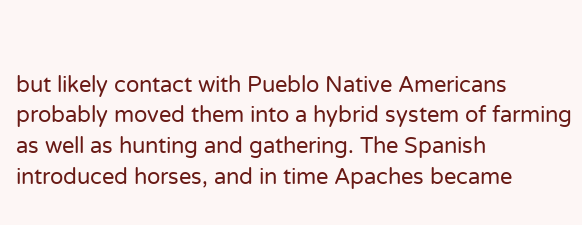but likely contact with Pueblo Native Americans probably moved them into a hybrid system of farming as well as hunting and gathering. The Spanish introduced horses, and in time Apaches became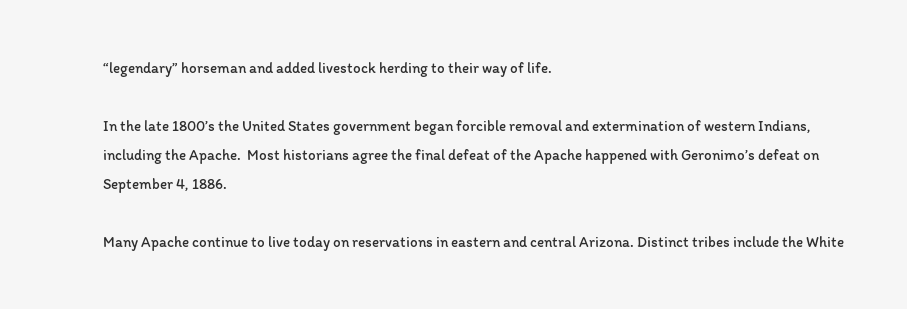“legendary” horseman and added livestock herding to their way of life.

In the late 1800’s the United States government began forcible removal and extermination of western Indians, including the Apache.  Most historians agree the final defeat of the Apache happened with Geronimo’s defeat on September 4, 1886.

Many Apache continue to live today on reservations in eastern and central Arizona. Distinct tribes include the White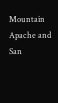Mountain Apache and San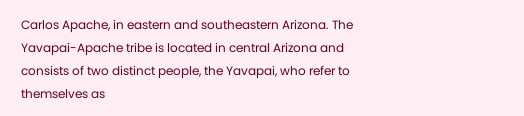Carlos Apache, in eastern and southeastern Arizona. The Yavapai-Apache tribe is located in central Arizona and consists of two distinct people, the Yavapai, who refer to themselves as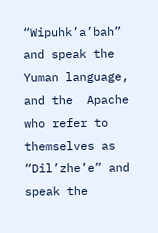“Wipuhk’a’bah” and speak the Yuman language, and the  Apache who refer to themselves as “Dil’zhe’e” and speak the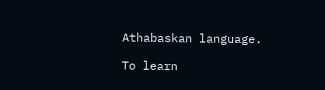Athabaskan language.

To learn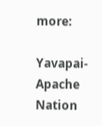more:

Yavapai-Apache Nation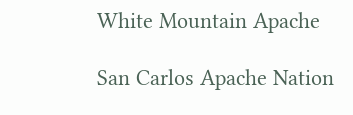White Mountain Apache

San Carlos Apache Nation